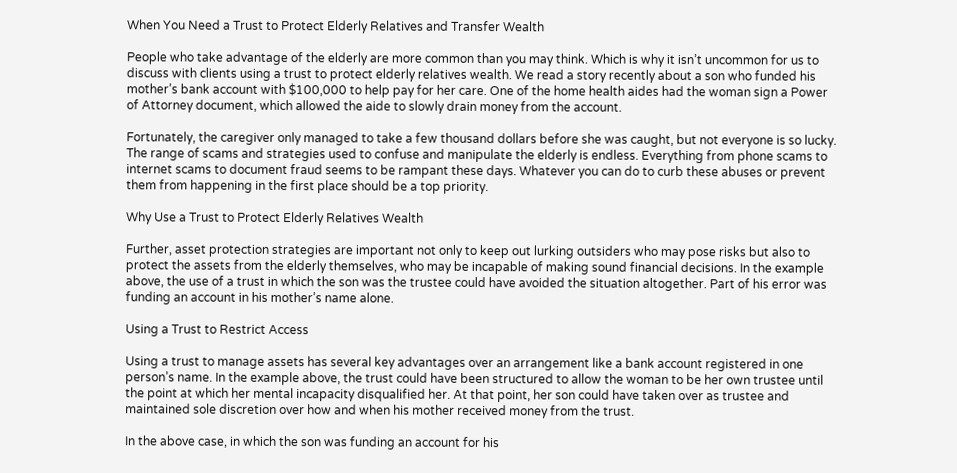When You Need a Trust to Protect Elderly Relatives and Transfer Wealth

People who take advantage of the elderly are more common than you may think. Which is why it isn’t uncommon for us to discuss with clients using a trust to protect elderly relatives wealth. We read a story recently about a son who funded his mother’s bank account with $100,000 to help pay for her care. One of the home health aides had the woman sign a Power of Attorney document, which allowed the aide to slowly drain money from the account.

Fortunately, the caregiver only managed to take a few thousand dollars before she was caught, but not everyone is so lucky. The range of scams and strategies used to confuse and manipulate the elderly is endless. Everything from phone scams to internet scams to document fraud seems to be rampant these days. Whatever you can do to curb these abuses or prevent them from happening in the first place should be a top priority.

Why Use a Trust to Protect Elderly Relatives Wealth

Further, asset protection strategies are important not only to keep out lurking outsiders who may pose risks but also to protect the assets from the elderly themselves, who may be incapable of making sound financial decisions. In the example above, the use of a trust in which the son was the trustee could have avoided the situation altogether. Part of his error was funding an account in his mother’s name alone.

Using a Trust to Restrict Access

Using a trust to manage assets has several key advantages over an arrangement like a bank account registered in one person’s name. In the example above, the trust could have been structured to allow the woman to be her own trustee until the point at which her mental incapacity disqualified her. At that point, her son could have taken over as trustee and maintained sole discretion over how and when his mother received money from the trust.

In the above case, in which the son was funding an account for his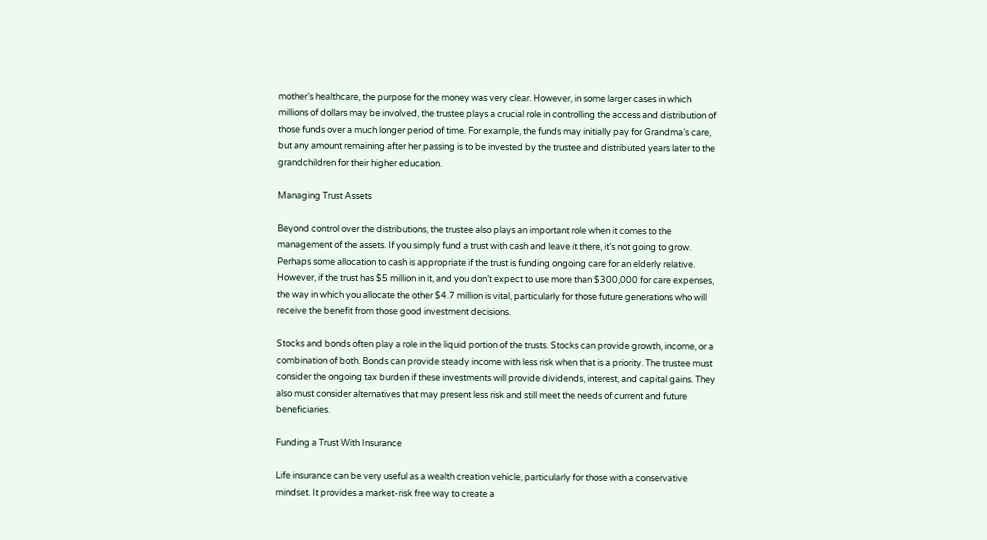mother’s healthcare, the purpose for the money was very clear. However, in some larger cases in which millions of dollars may be involved, the trustee plays a crucial role in controlling the access and distribution of those funds over a much longer period of time. For example, the funds may initially pay for Grandma’s care, but any amount remaining after her passing is to be invested by the trustee and distributed years later to the grandchildren for their higher education.

Managing Trust Assets

Beyond control over the distributions, the trustee also plays an important role when it comes to the management of the assets. If you simply fund a trust with cash and leave it there, it’s not going to grow. Perhaps some allocation to cash is appropriate if the trust is funding ongoing care for an elderly relative. However, if the trust has $5 million in it, and you don’t expect to use more than $300,000 for care expenses, the way in which you allocate the other $4.7 million is vital, particularly for those future generations who will receive the benefit from those good investment decisions.

Stocks and bonds often play a role in the liquid portion of the trusts. Stocks can provide growth, income, or a combination of both. Bonds can provide steady income with less risk when that is a priority. The trustee must consider the ongoing tax burden if these investments will provide dividends, interest, and capital gains. They also must consider alternatives that may present less risk and still meet the needs of current and future beneficiaries.

Funding a Trust With Insurance

Life insurance can be very useful as a wealth creation vehicle, particularly for those with a conservative mindset. It provides a market-risk free way to create a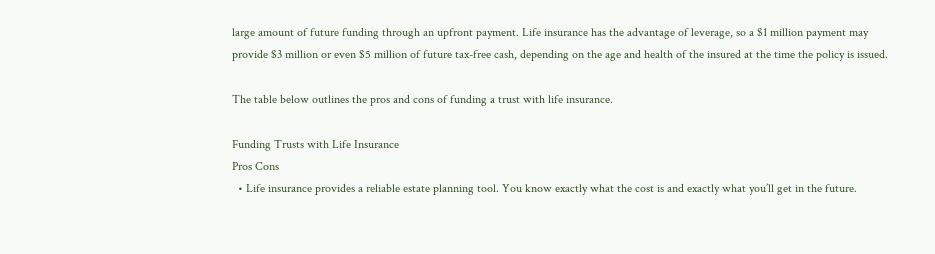large amount of future funding through an upfront payment. Life insurance has the advantage of leverage, so a $1 million payment may provide $3 million or even $5 million of future tax-free cash, depending on the age and health of the insured at the time the policy is issued.

The table below outlines the pros and cons of funding a trust with life insurance.

Funding Trusts with Life Insurance
Pros Cons
  • Life insurance provides a reliable estate planning tool. You know exactly what the cost is and exactly what you’ll get in the future.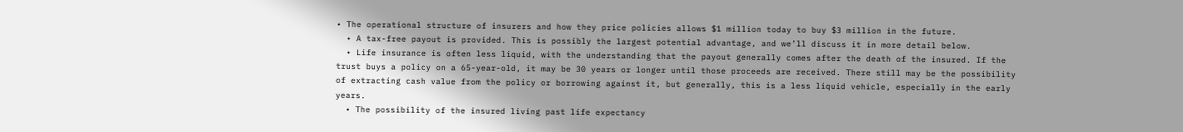• The operational structure of insurers and how they price policies allows $1 million today to buy $3 million in the future.
  • A tax-free payout is provided. This is possibly the largest potential advantage, and we’ll discuss it in more detail below.
  • Life insurance is often less liquid, with the understanding that the payout generally comes after the death of the insured. If the trust buys a policy on a 65-year-old, it may be 30 years or longer until those proceeds are received. There still may be the possibility of extracting cash value from the policy or borrowing against it, but generally, this is a less liquid vehicle, especially in the early years.
  • The possibility of the insured living past life expectancy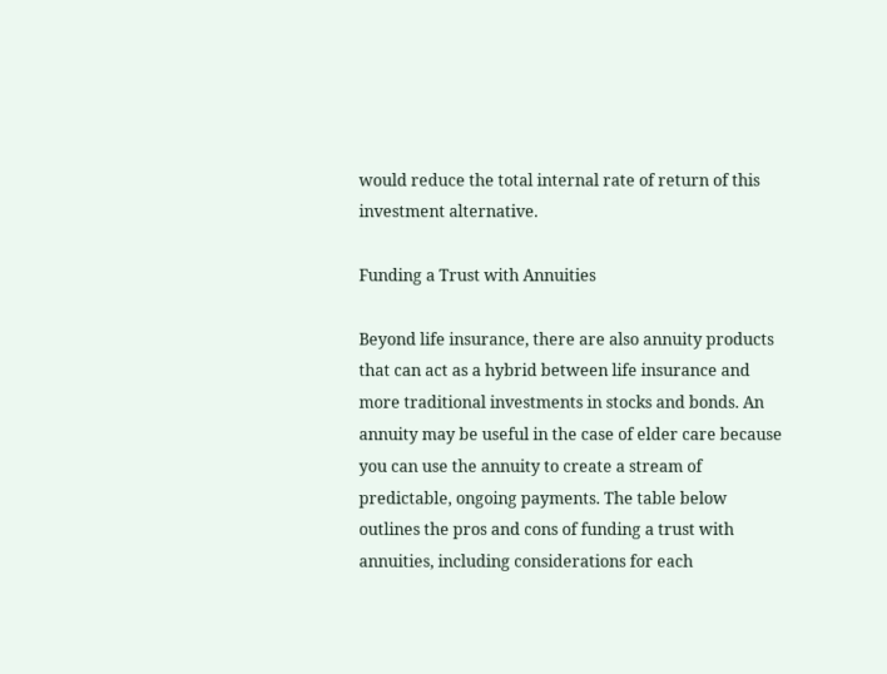would reduce the total internal rate of return of this investment alternative.

Funding a Trust with Annuities

Beyond life insurance, there are also annuity products that can act as a hybrid between life insurance and more traditional investments in stocks and bonds. An annuity may be useful in the case of elder care because you can use the annuity to create a stream of predictable, ongoing payments. The table below outlines the pros and cons of funding a trust with annuities, including considerations for each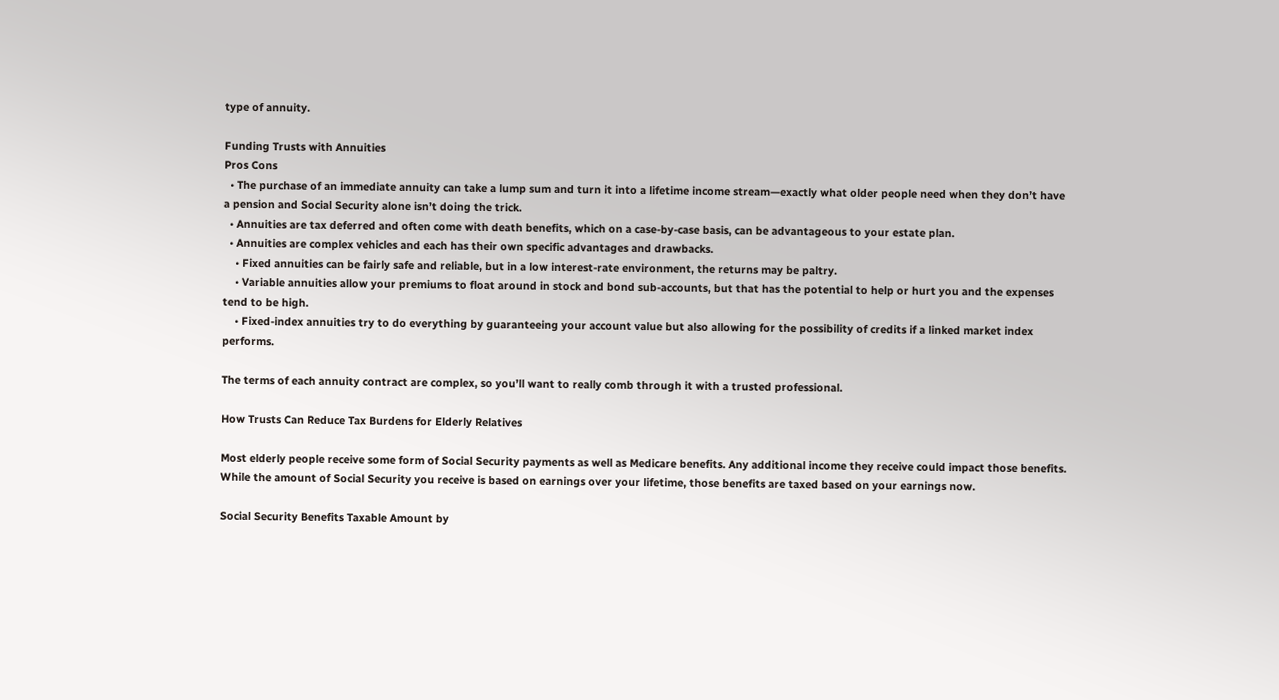type of annuity.

Funding Trusts with Annuities
Pros Cons
  • The purchase of an immediate annuity can take a lump sum and turn it into a lifetime income stream—exactly what older people need when they don’t have a pension and Social Security alone isn’t doing the trick.
  • Annuities are tax deferred and often come with death benefits, which on a case-by-case basis, can be advantageous to your estate plan.
  • Annuities are complex vehicles and each has their own specific advantages and drawbacks.
    • Fixed annuities can be fairly safe and reliable, but in a low interest-rate environment, the returns may be paltry.
    • Variable annuities allow your premiums to float around in stock and bond sub-accounts, but that has the potential to help or hurt you and the expenses tend to be high.
    • Fixed-index annuities try to do everything by guaranteeing your account value but also allowing for the possibility of credits if a linked market index performs.

The terms of each annuity contract are complex, so you’ll want to really comb through it with a trusted professional.

How Trusts Can Reduce Tax Burdens for Elderly Relatives

Most elderly people receive some form of Social Security payments as well as Medicare benefits. Any additional income they receive could impact those benefits. While the amount of Social Security you receive is based on earnings over your lifetime, those benefits are taxed based on your earnings now.

Social Security Benefits Taxable Amount by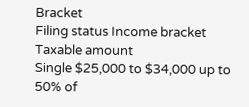Bracket
Filing status Income bracket Taxable amount
Single $25,000 to $34,000 up to 50% of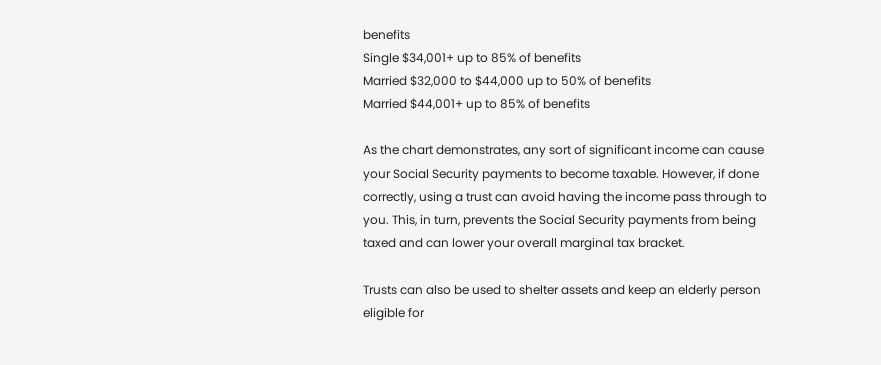benefits
Single $34,001+ up to 85% of benefits
Married $32,000 to $44,000 up to 50% of benefits
Married $44,001+ up to 85% of benefits

As the chart demonstrates, any sort of significant income can cause your Social Security payments to become taxable. However, if done correctly, using a trust can avoid having the income pass through to you. This, in turn, prevents the Social Security payments from being taxed and can lower your overall marginal tax bracket.

Trusts can also be used to shelter assets and keep an elderly person eligible for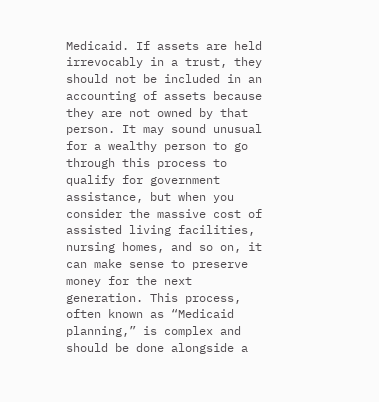Medicaid. If assets are held irrevocably in a trust, they should not be included in an accounting of assets because they are not owned by that person. It may sound unusual for a wealthy person to go through this process to qualify for government assistance, but when you consider the massive cost of assisted living facilities, nursing homes, and so on, it can make sense to preserve money for the next generation. This process, often known as “Medicaid planning,” is complex and should be done alongside a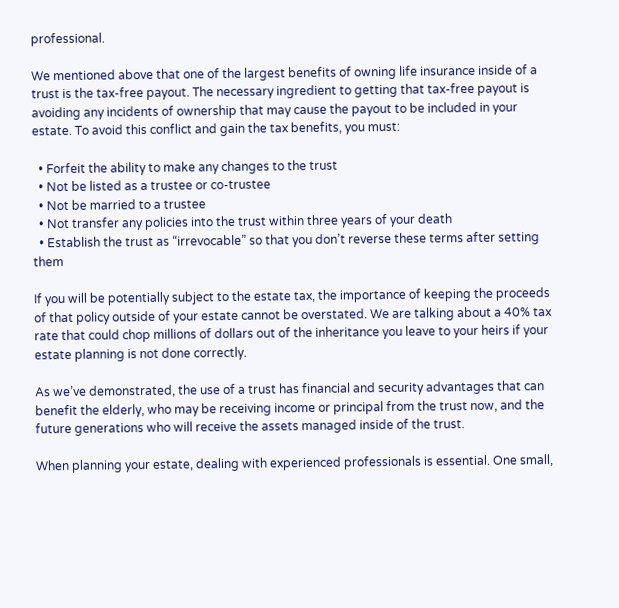professional.

We mentioned above that one of the largest benefits of owning life insurance inside of a trust is the tax-free payout. The necessary ingredient to getting that tax-free payout is avoiding any incidents of ownership that may cause the payout to be included in your estate. To avoid this conflict and gain the tax benefits, you must:

  • Forfeit the ability to make any changes to the trust
  • Not be listed as a trustee or co-trustee
  • Not be married to a trustee
  • Not transfer any policies into the trust within three years of your death
  • Establish the trust as “irrevocable” so that you don’t reverse these terms after setting them

If you will be potentially subject to the estate tax, the importance of keeping the proceeds of that policy outside of your estate cannot be overstated. We are talking about a 40% tax rate that could chop millions of dollars out of the inheritance you leave to your heirs if your estate planning is not done correctly.

As we’ve demonstrated, the use of a trust has financial and security advantages that can benefit the elderly, who may be receiving income or principal from the trust now, and the future generations who will receive the assets managed inside of the trust.

When planning your estate, dealing with experienced professionals is essential. One small,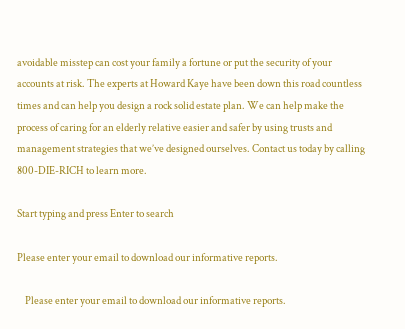avoidable misstep can cost your family a fortune or put the security of your accounts at risk. The experts at Howard Kaye have been down this road countless times and can help you design a rock solid estate plan. We can help make the process of caring for an elderly relative easier and safer by using trusts and management strategies that we’ve designed ourselves. Contact us today by calling 800-DIE-RICH to learn more.

Start typing and press Enter to search

Please enter your email to download our informative reports.

    Please enter your email to download our informative reports.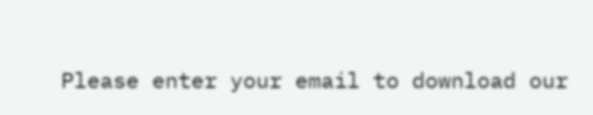Please enter your email to download our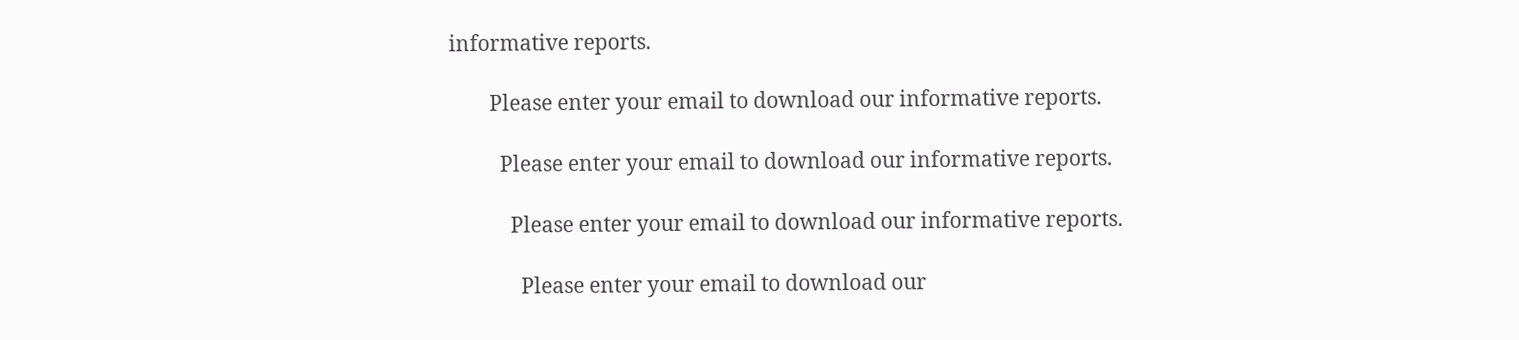informative reports.

        Please enter your email to download our informative reports.

          Please enter your email to download our informative reports.

            Please enter your email to download our informative reports.

              Please enter your email to download our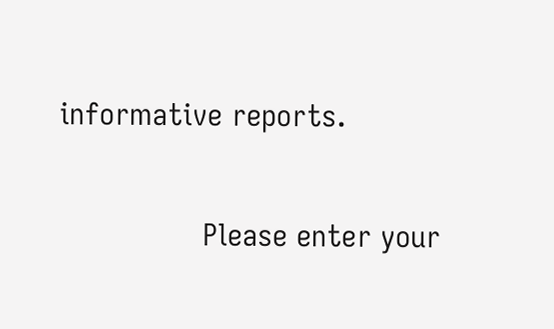informative reports.

                Please enter your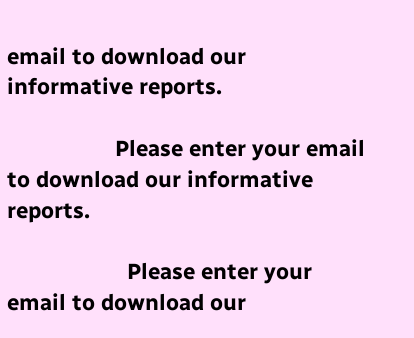email to download our informative reports.

                  Please enter your email to download our informative reports.

                    Please enter your email to download our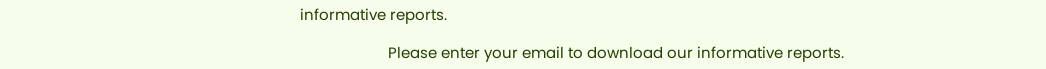informative reports.

                      Please enter your email to download our informative reports.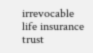irrevocable life insurance trust